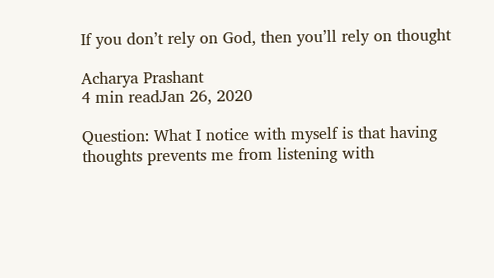If you don’t rely on God, then you’ll rely on thought

Acharya Prashant
4 min readJan 26, 2020

Question: What I notice with myself is that having thoughts prevents me from listening with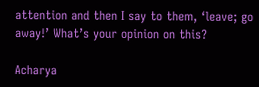attention and then I say to them, ‘leave; go away!’ What’s your opinion on this?

Acharya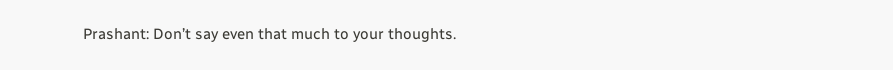Prashant: Don’t say even that much to your thoughts.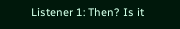Listener 1: Then? Is it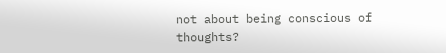not about being conscious of thoughts?